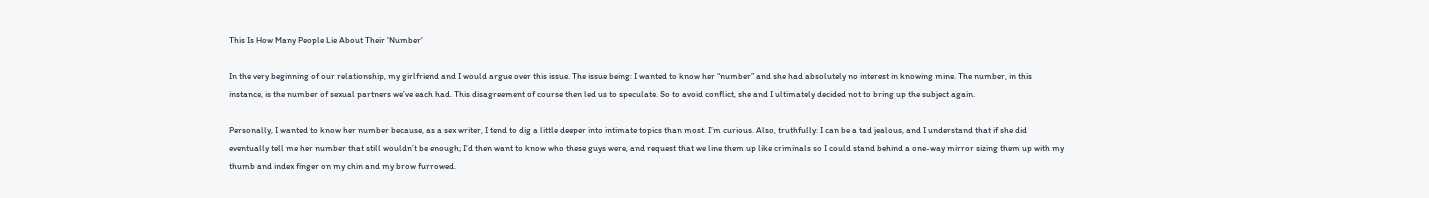This Is How Many People Lie About Their 'Number'

In the very beginning of our relationship, my girlfriend and I would argue over this issue. The issue being: I wanted to know her “number” and she had absolutely no interest in knowing mine. The number, in this instance, is the number of sexual partners we’ve each had. This disagreement of course then led us to speculate. So to avoid conflict, she and I ultimately decided not to bring up the subject again.

Personally, I wanted to know her number because, as a sex writer, I tend to dig a little deeper into intimate topics than most. I’m curious. Also, truthfully: I can be a tad jealous, and I understand that if she did eventually tell me her number that still wouldn’t be enough; I’d then want to know who these guys were, and request that we line them up like criminals so I could stand behind a one-way mirror sizing them up with my thumb and index finger on my chin and my brow furrowed.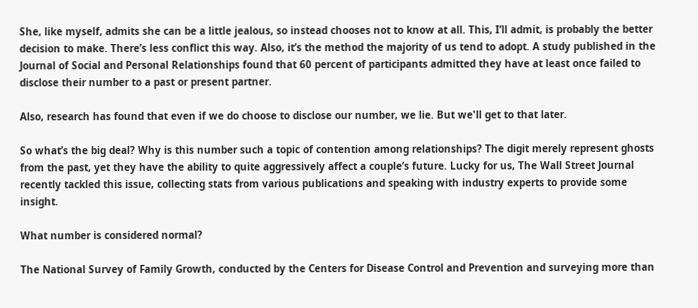She, like myself, admits she can be a little jealous, so instead chooses not to know at all. This, I’ll admit, is probably the better decision to make. There’s less conflict this way. Also, it’s the method the majority of us tend to adopt. A study published in the Journal of Social and Personal Relationships found that 60 percent of participants admitted they have at least once failed to disclose their number to a past or present partner.

Also, research has found that even if we do choose to disclose our number, we lie. But we'll get to that later.

So what’s the big deal? Why is this number such a topic of contention among relationships? The digit merely represent ghosts from the past, yet they have the ability to quite aggressively affect a couple’s future. Lucky for us, The Wall Street Journal recently tackled this issue, collecting stats from various publications and speaking with industry experts to provide some insight.

What number is considered normal?

The National Survey of Family Growth, conducted by the Centers for Disease Control and Prevention and surveying more than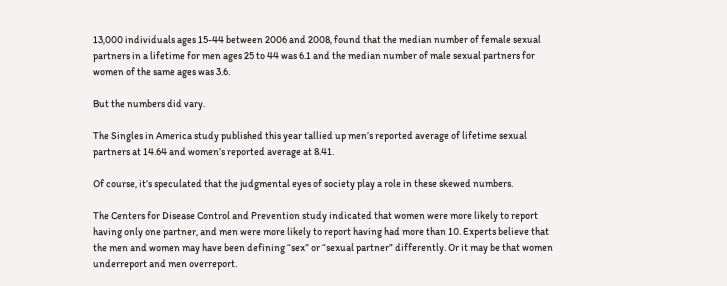13,000 individuals ages 15-44 between 2006 and 2008, found that the median number of female sexual partners in a lifetime for men ages 25 to 44 was 6.1 and the median number of male sexual partners for women of the same ages was 3.6.

But the numbers did vary.

The Singles in America study published this year tallied up men’s reported average of lifetime sexual partners at 14.64 and women’s reported average at 8.41.

Of course, it’s speculated that the judgmental eyes of society play a role in these skewed numbers.

The Centers for Disease Control and Prevention study indicated that women were more likely to report having only one partner, and men were more likely to report having had more than 10. Experts believe that the men and women may have been defining “sex” or “sexual partner” differently. Or it may be that women underreport and men overreport.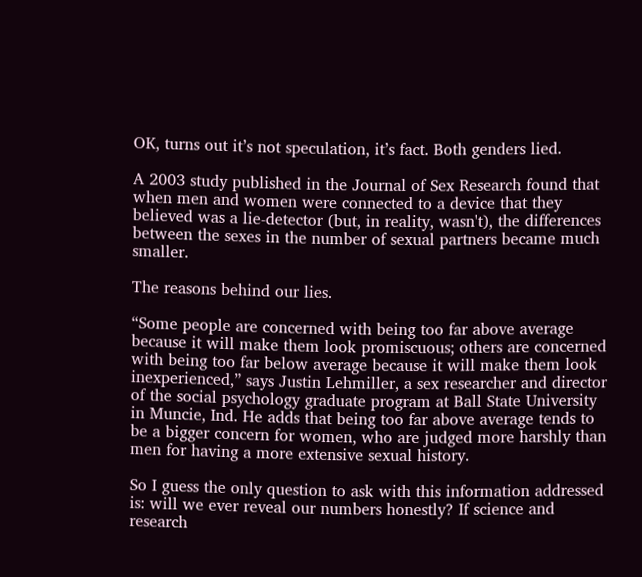OK, turns out it’s not speculation, it’s fact. Both genders lied.

A 2003 study published in the Journal of Sex Research found that when men and women were connected to a device that they believed was a lie-detector (but, in reality, wasn't), the differences between the sexes in the number of sexual partners became much smaller.

The reasons behind our lies.

“Some people are concerned with being too far above average because it will make them look promiscuous; others are concerned with being too far below average because it will make them look inexperienced,” says Justin Lehmiller, a sex researcher and director of the social psychology graduate program at Ball State University in Muncie, Ind. He adds that being too far above average tends to be a bigger concern for women, who are judged more harshly than men for having a more extensive sexual history.

So I guess the only question to ask with this information addressed is: will we ever reveal our numbers honestly? If science and research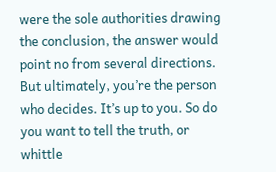were the sole authorities drawing the conclusion, the answer would point no from several directions. But ultimately, you’re the person who decides. It’s up to you. So do you want to tell the truth, or whittle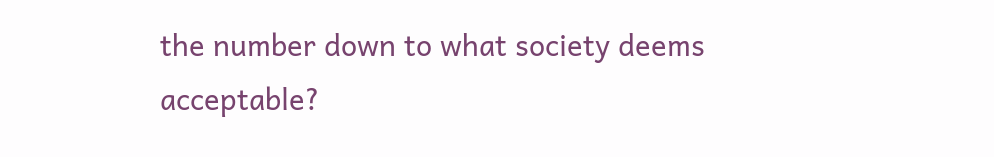the number down to what society deems acceptable?